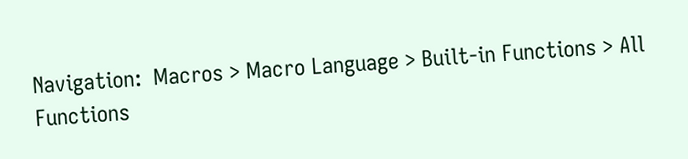Navigation:  Macros > Macro Language > Built-in Functions > All Functions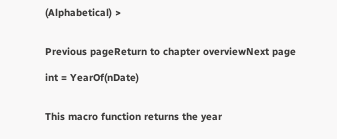(Alphabetical) >


Previous pageReturn to chapter overviewNext page

int = YearOf(nDate)


This macro function returns the year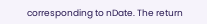corresponding to nDate. The return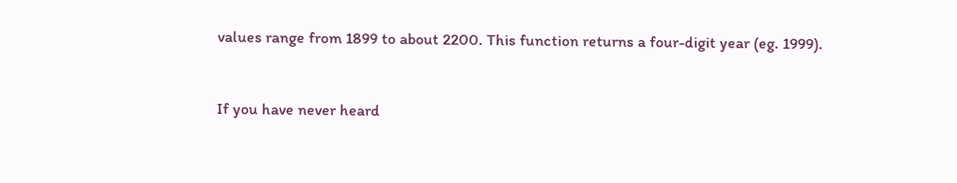values range from 1899 to about 2200. This function returns a four-digit year (eg. 1999).


If you have never heard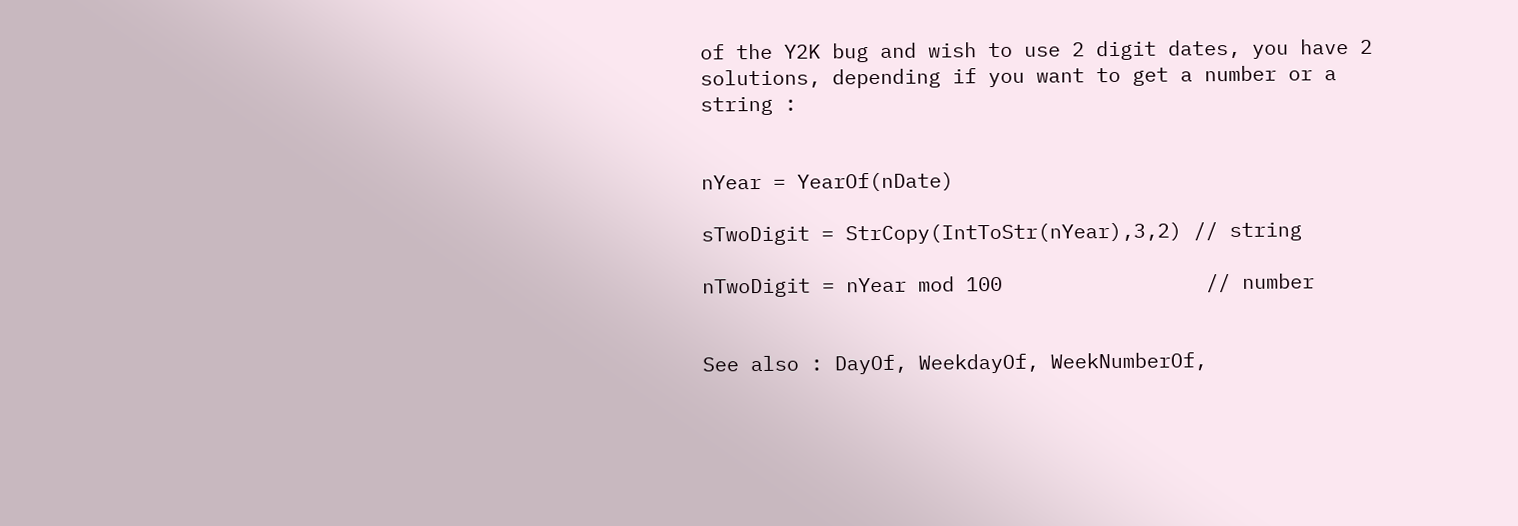of the Y2K bug and wish to use 2 digit dates, you have 2 solutions, depending if you want to get a number or a string :


nYear = YearOf(nDate)

sTwoDigit = StrCopy(IntToStr(nYear),3,2) // string

nTwoDigit = nYear mod 100                 // number


See also : DayOf, WeekdayOf, WeekNumberOf,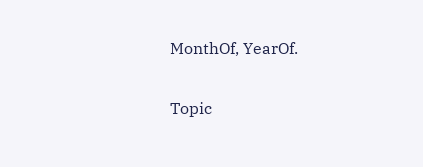MonthOf, YearOf.

Topic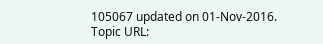105067 updated on 01-Nov-2016.
Topic URL: